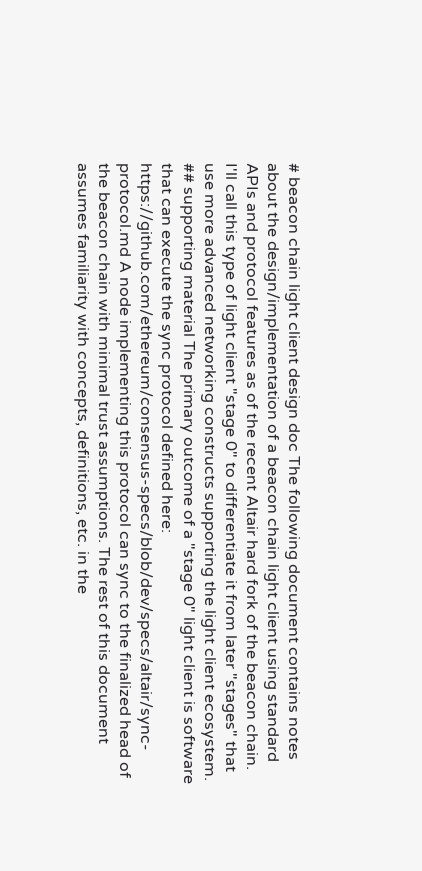# beacon chain light client design doc The following document contains notes about the design/implementation of a beacon chain light client using standard APIs and protocol features as of the recent Altair hard fork of the beacon chain. I'll call this type of light client "stage 0" to differentiate it from later "stages" that use more advanced networking constructs supporting the light client ecosystem. ## supporting material The primary outcome of a "stage 0" light client is software that can execute the sync protocol defined here: https://github.com/ethereum/consensus-specs/blob/dev/specs/altair/sync-protocol.md A node implementing this protocol can sync to the finalized head of the beacon chain with minimal trust assumptions. The rest of this document assumes familiarity with concepts, definitions, etc. in the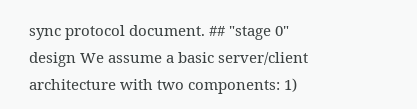sync protocol document. ## "stage 0" design We assume a basic server/client architecture with two components: 1)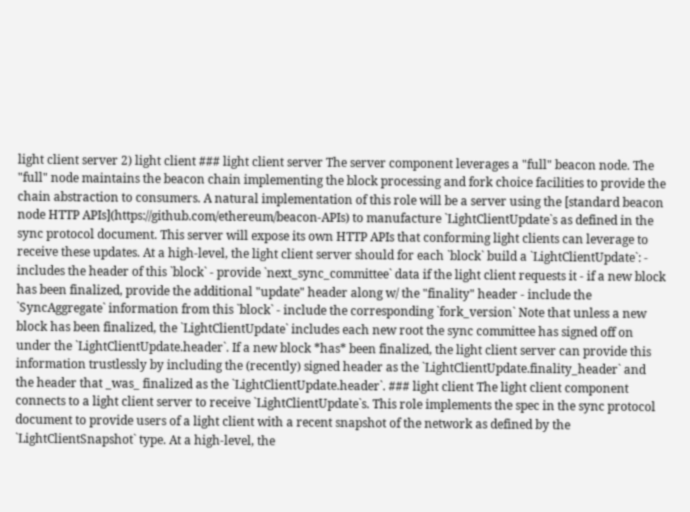light client server 2) light client ### light client server The server component leverages a "full" beacon node. The "full" node maintains the beacon chain implementing the block processing and fork choice facilities to provide the chain abstraction to consumers. A natural implementation of this role will be a server using the [standard beacon node HTTP APIs](https://github.com/ethereum/beacon-APIs) to manufacture `LightClientUpdate`s as defined in the sync protocol document. This server will expose its own HTTP APIs that conforming light clients can leverage to receive these updates. At a high-level, the light client server should for each `block` build a `LightClientUpdate`: - includes the header of this `block` - provide `next_sync_committee` data if the light client requests it - if a new block has been finalized, provide the additional "update" header along w/ the "finality" header - include the `SyncAggregate` information from this `block` - include the corresponding `fork_version` Note that unless a new block has been finalized, the `LightClientUpdate` includes each new root the sync committee has signed off on under the `LightClientUpdate.header`. If a new block *has* been finalized, the light client server can provide this information trustlessly by including the (recently) signed header as the `LightClientUpdate.finality_header` and the header that _was_ finalized as the `LightClientUpdate.header`. ### light client The light client component connects to a light client server to receive `LightClientUpdate`s. This role implements the spec in the sync protocol document to provide users of a light client with a recent snapshot of the network as defined by the `LightClientSnapshot` type. At a high-level, the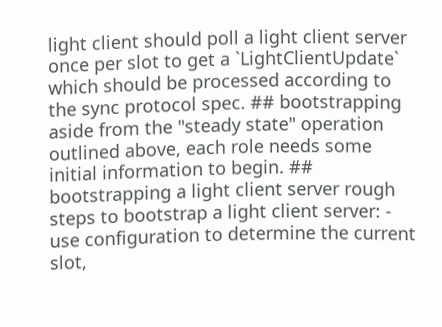light client should poll a light client server once per slot to get a `LightClientUpdate` which should be processed according to the sync protocol spec. ## bootstrapping aside from the "steady state" operation outlined above, each role needs some initial information to begin. ## bootstrapping a light client server rough steps to bootstrap a light client server: - use configuration to determine the current slot,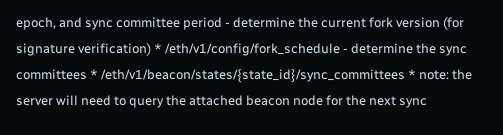epoch, and sync committee period - determine the current fork version (for signature verification) * /eth/v1/config/fork_schedule - determine the sync committees * /eth/v1/beacon/states/{state_id}/sync_committees * note: the server will need to query the attached beacon node for the next sync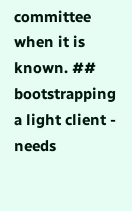committee when it is known. ## bootstrapping a light client - needs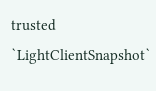trusted `LightClientSnapshot`